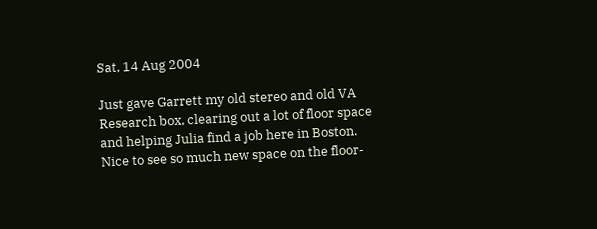Sat, 14 Aug 2004

Just gave Garrett my old stereo and old VA Research box, clearing out a lot of floor space and helping Julia find a job here in Boston. Nice to see so much new space on the floor-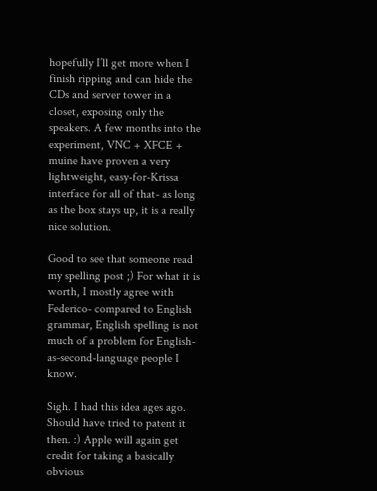hopefully I’ll get more when I finish ripping and can hide the CDs and server tower in a closet, exposing only the speakers. A few months into the experiment, VNC + XFCE + muine have proven a very lightweight, easy-for-Krissa interface for all of that- as long as the box stays up, it is a really nice solution.

Good to see that someone read my spelling post ;) For what it is worth, I mostly agree with Federico- compared to English grammar, English spelling is not much of a problem for English-as-second-language people I know.

Sigh. I had this idea ages ago. Should have tried to patent it then. :) Apple will again get credit for taking a basically obvious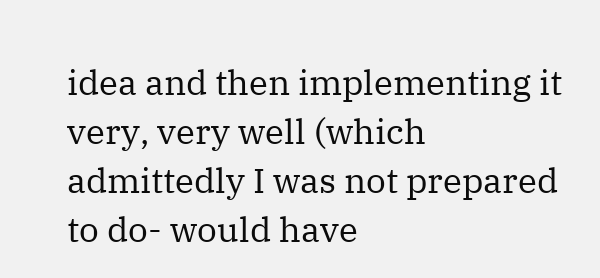idea and then implementing it very, very well (which admittedly I was not prepared to do- would have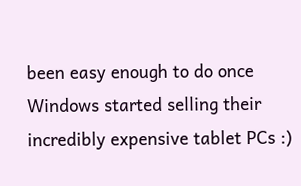been easy enough to do once Windows started selling their incredibly expensive tablet PCs :)